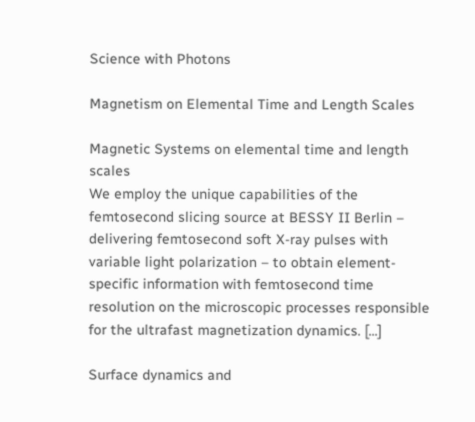Science with Photons

Magnetism on Elemental Time and Length Scales

Magnetic Systems on elemental time and length scales
We employ the unique capabilities of the femtosecond slicing source at BESSY II Berlin – delivering femtosecond soft X-ray pulses with variable light polarization – to obtain element-specific information with femtosecond time resolution on the microscopic processes responsible for the ultrafast magnetization dynamics. [...]

Surface dynamics and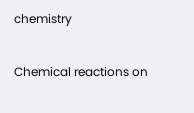chemistry

Chemical reactions on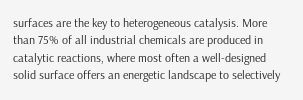surfaces are the key to heterogeneous catalysis. More than 75% of all industrial chemicals are produced in catalytic reactions, where most often a well-designed solid surface offers an energetic landscape to selectively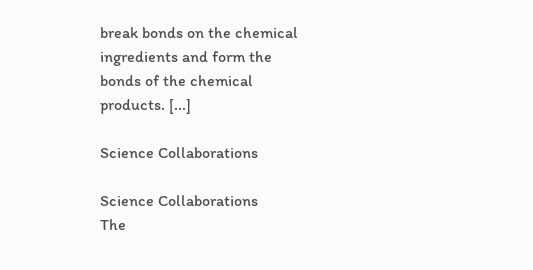break bonds on the chemical ingredients and form the bonds of the chemical products. [...]

Science Collaborations

Science Collaborations
The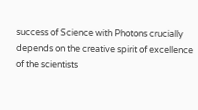success of Science with Photons crucially depends on the creative spirit of excellence of the scientists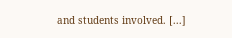and students involved. [...]